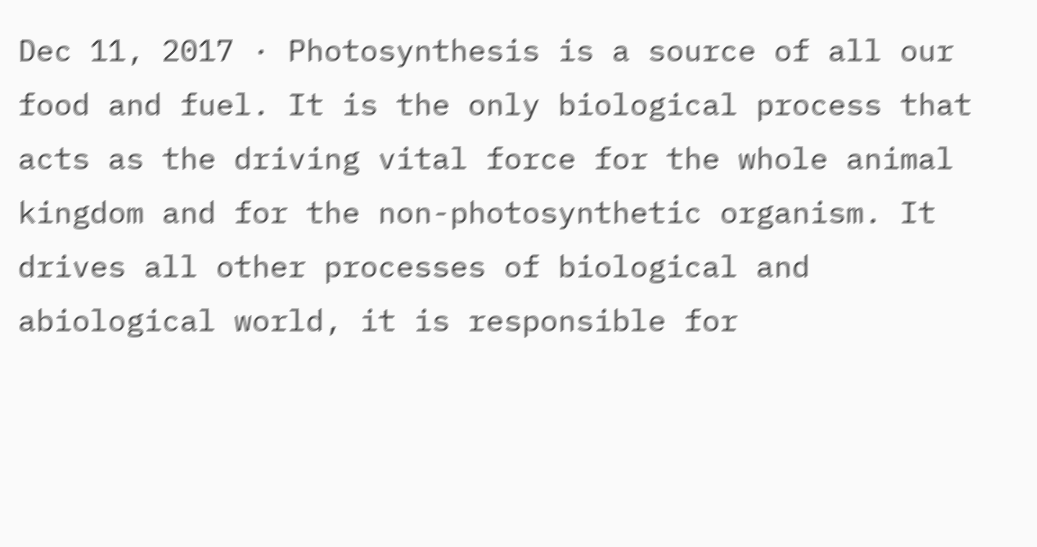Dec 11, 2017 · Photosynthesis is a source of all our food and fuel. It is the only biological process that acts as the driving vital force for the whole animal kingdom and for the non-photosynthetic organism. It drives all other processes of biological and abiological world, it is responsible for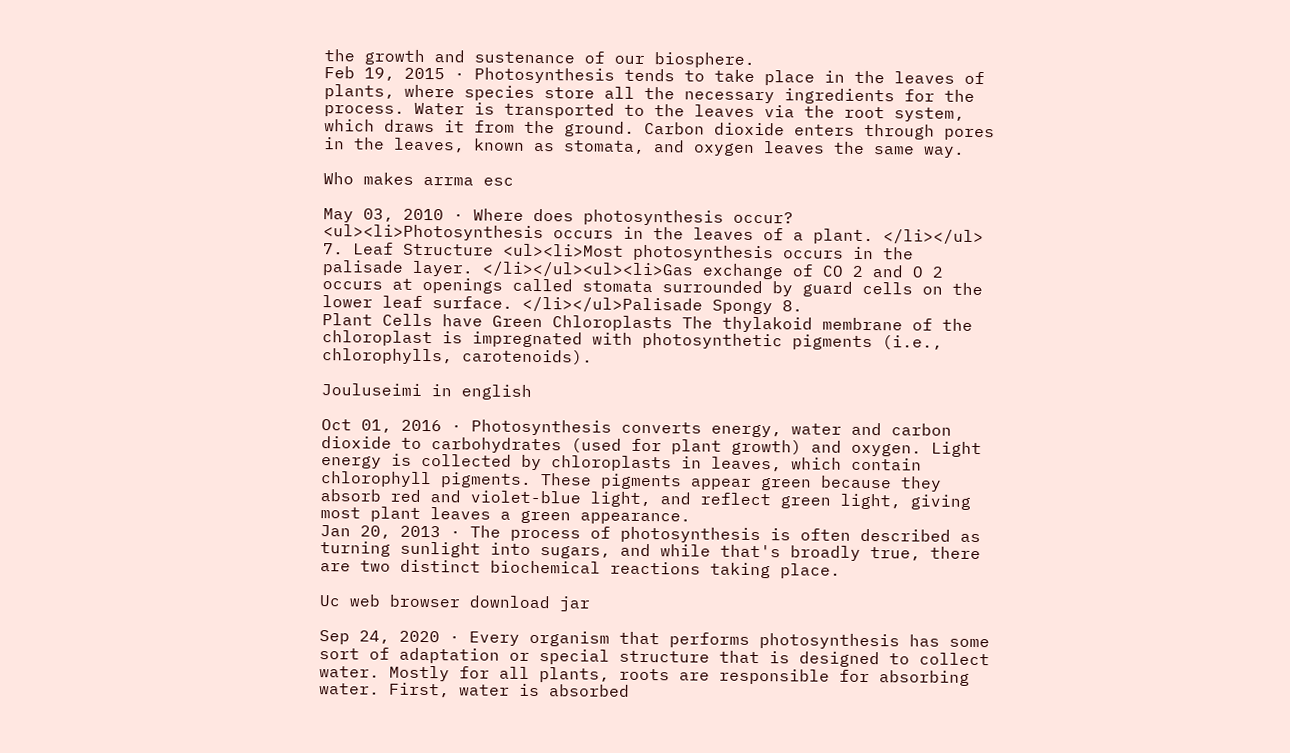the growth and sustenance of our biosphere.
Feb 19, 2015 · Photosynthesis tends to take place in the leaves of plants, where species store all the necessary ingredients for the process. Water is transported to the leaves via the root system, which draws it from the ground. Carbon dioxide enters through pores in the leaves, known as stomata, and oxygen leaves the same way.

Who makes arrma esc

May 03, 2010 · Where does photosynthesis occur? <ul><li>Photosynthesis occurs in the leaves of a plant. </li></ul> 7. Leaf Structure <ul><li>Most photosynthesis occurs in the palisade layer. </li></ul><ul><li>Gas exchange of CO 2 and O 2 occurs at openings called stomata surrounded by guard cells on the lower leaf surface. </li></ul>Palisade Spongy 8.
Plant Cells have Green Chloroplasts The thylakoid membrane of the chloroplast is impregnated with photosynthetic pigments (i.e., chlorophylls, carotenoids).

Jouluseimi in english

Oct 01, 2016 · Photosynthesis converts energy, water and carbon dioxide to carbohydrates (used for plant growth) and oxygen. Light energy is collected by chloroplasts in leaves, which contain chlorophyll pigments. These pigments appear green because they absorb red and violet-blue light, and reflect green light, giving most plant leaves a green appearance.
Jan 20, 2013 · The process of photosynthesis is often described as turning sunlight into sugars, and while that's broadly true, there are two distinct biochemical reactions taking place.

Uc web browser download jar

Sep 24, 2020 · Every organism that performs photosynthesis has some sort of adaptation or special structure that is designed to collect water. Mostly for all plants, roots are responsible for absorbing water. First, water is absorbed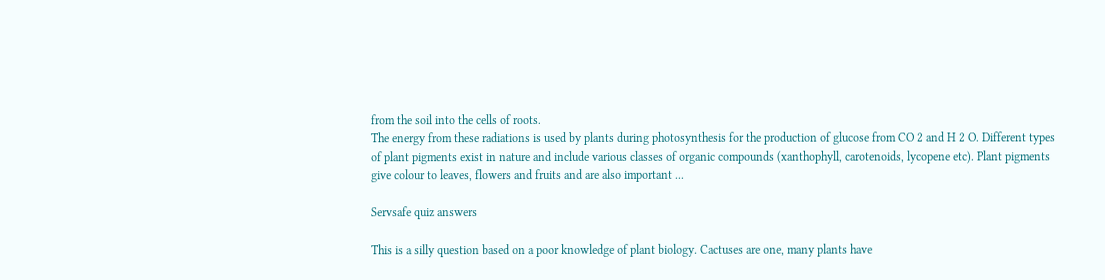from the soil into the cells of roots.
The energy from these radiations is used by plants during photosynthesis for the production of glucose from CO 2 and H 2 O. Different types of plant pigments exist in nature and include various classes of organic compounds (xanthophyll, carotenoids, lycopene etc). Plant pigments give colour to leaves, flowers and fruits and are also important ...

Servsafe quiz answers

This is a silly question based on a poor knowledge of plant biology. Cactuses are one, many plants have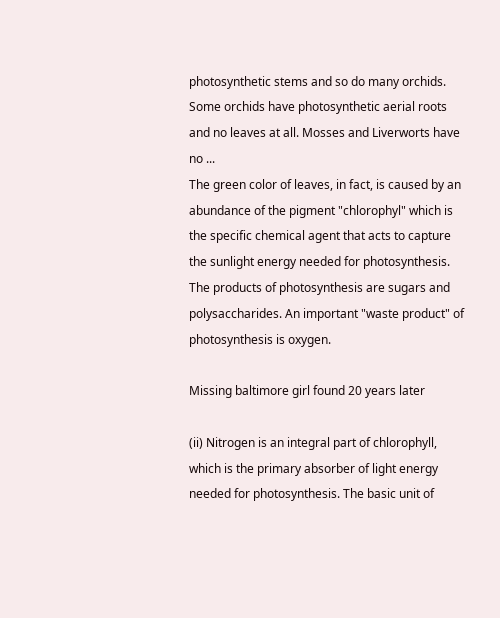photosynthetic stems and so do many orchids. Some orchids have photosynthetic aerial roots and no leaves at all. Mosses and Liverworts have no ...
The green color of leaves, in fact, is caused by an abundance of the pigment "chlorophyl" which is the specific chemical agent that acts to capture the sunlight energy needed for photosynthesis. The products of photosynthesis are sugars and polysaccharides. An important "waste product" of photosynthesis is oxygen.

Missing baltimore girl found 20 years later

(ii) Nitrogen is an integral part of chlorophyll, which is the primary absorber of light energy needed for photosynthesis. The basic unit of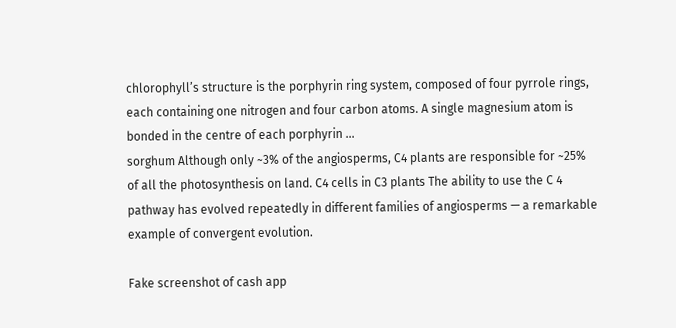chlorophyll’s structure is the porphyrin ring system, composed of four pyrrole rings, each containing one nitrogen and four carbon atoms. A single magnesium atom is bonded in the centre of each porphyrin ...
sorghum Although only ~3% of the angiosperms, C4 plants are responsible for ~25% of all the photosynthesis on land. C4 cells in C3 plants The ability to use the C 4 pathway has evolved repeatedly in different families of angiosperms — a remarkable example of convergent evolution.

Fake screenshot of cash app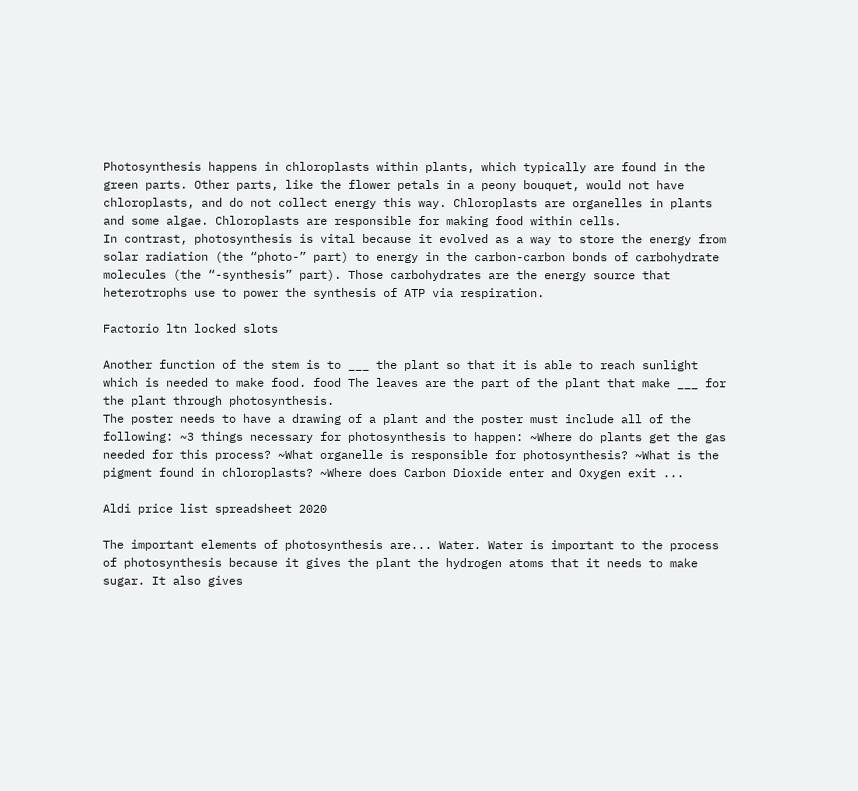Photosynthesis happens in chloroplasts within plants, which typically are found in the green parts. Other parts, like the flower petals in a peony bouquet, would not have chloroplasts, and do not collect energy this way. Chloroplasts are organelles in plants and some algae. Chloroplasts are responsible for making food within cells.
In contrast, photosynthesis is vital because it evolved as a way to store the energy from solar radiation (the “photo-” part) to energy in the carbon-carbon bonds of carbohydrate molecules (the “-synthesis” part). Those carbohydrates are the energy source that heterotrophs use to power the synthesis of ATP via respiration.

Factorio ltn locked slots

Another function of the stem is to ___ the plant so that it is able to reach sunlight which is needed to make food. food The leaves are the part of the plant that make ___ for the plant through photosynthesis.
The poster needs to have a drawing of a plant and the poster must include all of the following: ~3 things necessary for photosynthesis to happen: ~Where do plants get the gas needed for this process? ~What organelle is responsible for photosynthesis? ~What is the pigment found in chloroplasts? ~Where does Carbon Dioxide enter and Oxygen exit ...

Aldi price list spreadsheet 2020

The important elements of photosynthesis are... Water. Water is important to the process of photosynthesis because it gives the plant the hydrogen atoms that it needs to make sugar. It also gives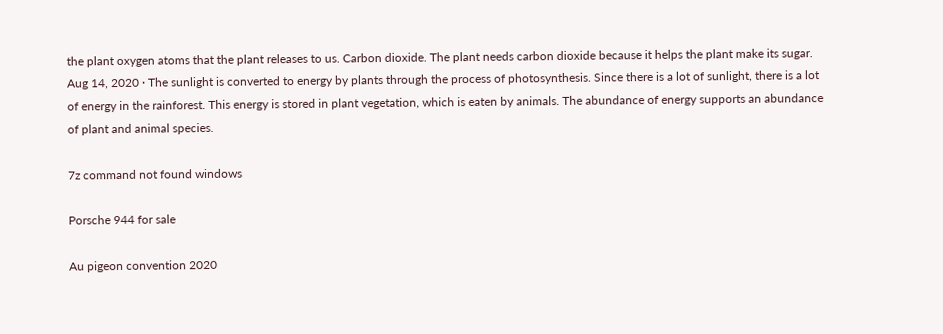the plant oxygen atoms that the plant releases to us. Carbon dioxide. The plant needs carbon dioxide because it helps the plant make its sugar.
Aug 14, 2020 · The sunlight is converted to energy by plants through the process of photosynthesis. Since there is a lot of sunlight, there is a lot of energy in the rainforest. This energy is stored in plant vegetation, which is eaten by animals. The abundance of energy supports an abundance of plant and animal species.

7z command not found windows

Porsche 944 for sale

Au pigeon convention 2020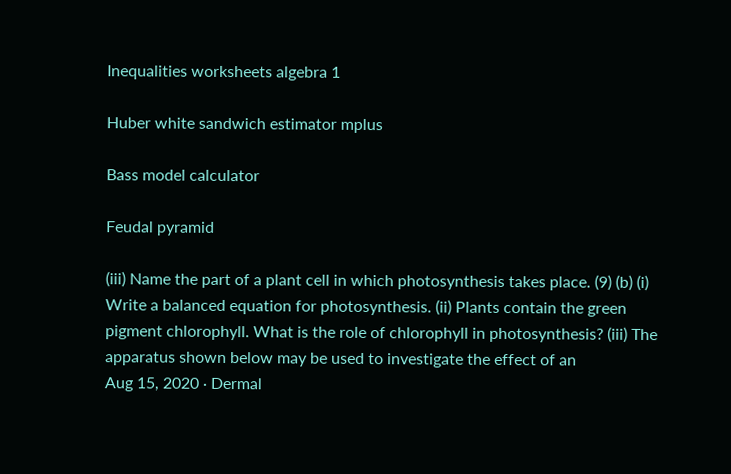Inequalities worksheets algebra 1

Huber white sandwich estimator mplus

Bass model calculator

Feudal pyramid

(iii) Name the part of a plant cell in which photosynthesis takes place. (9) (b) (i) Write a balanced equation for photosynthesis. (ii) Plants contain the green pigment chlorophyll. What is the role of chlorophyll in photosynthesis? (iii) The apparatus shown below may be used to investigate the effect of an
Aug 15, 2020 · Dermal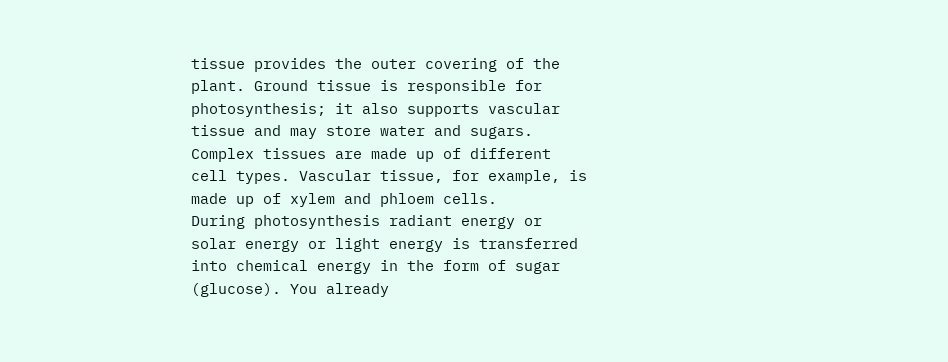tissue provides the outer covering of the plant. Ground tissue is responsible for photosynthesis; it also supports vascular tissue and may store water and sugars. Complex tissues are made up of different cell types. Vascular tissue, for example, is made up of xylem and phloem cells.
During photosynthesis radiant energy or solar energy or light energy is transferred into chemical energy in the form of sugar (glucose). You already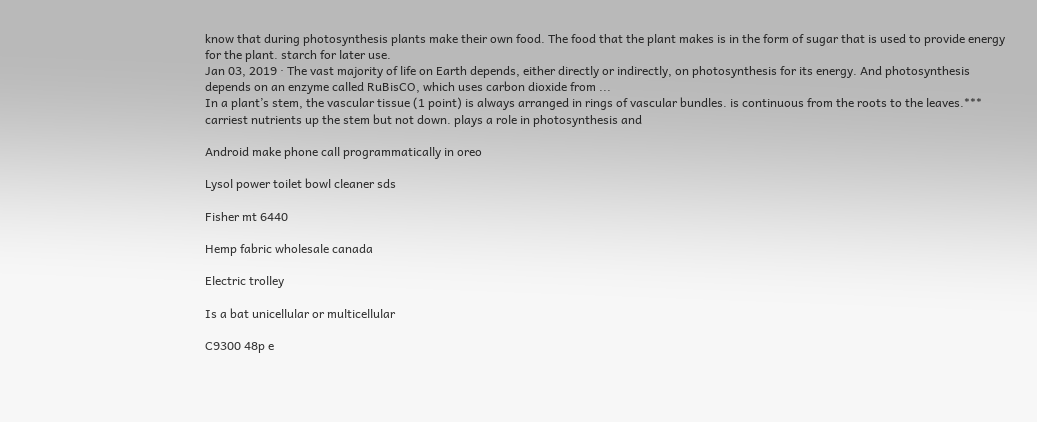know that during photosynthesis plants make their own food. The food that the plant makes is in the form of sugar that is used to provide energy for the plant. starch for later use.
Jan 03, 2019 · The vast majority of life on Earth depends, either directly or indirectly, on photosynthesis for its energy. And photosynthesis depends on an enzyme called RuBisCO, which uses carbon dioxide from ...
In a plant’s stem, the vascular tissue (1 point) is always arranged in rings of vascular bundles. is continuous from the roots to the leaves.*** carriest nutrients up the stem but not down. plays a role in photosynthesis and

Android make phone call programmatically in oreo

Lysol power toilet bowl cleaner sds

Fisher mt 6440

Hemp fabric wholesale canada

Electric trolley

Is a bat unicellular or multicellular

C9300 48p e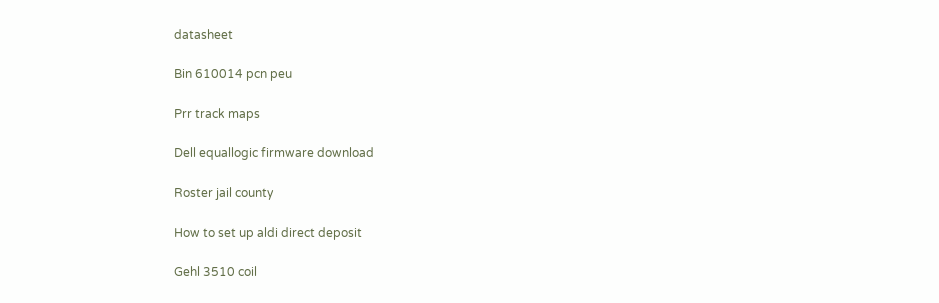datasheet

Bin 610014 pcn peu

Prr track maps

Dell equallogic firmware download

Roster jail county

How to set up aldi direct deposit

Gehl 3510 coil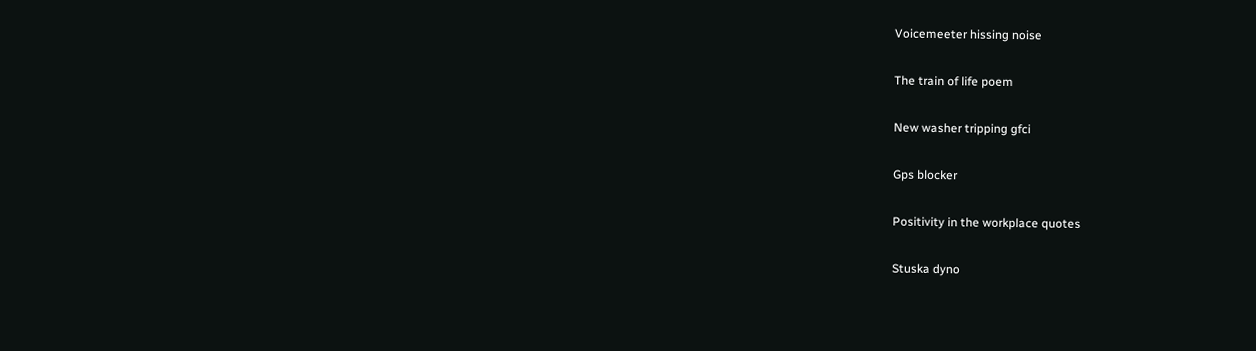Voicemeeter hissing noise

The train of life poem

New washer tripping gfci

Gps blocker

Positivity in the workplace quotes

Stuska dyno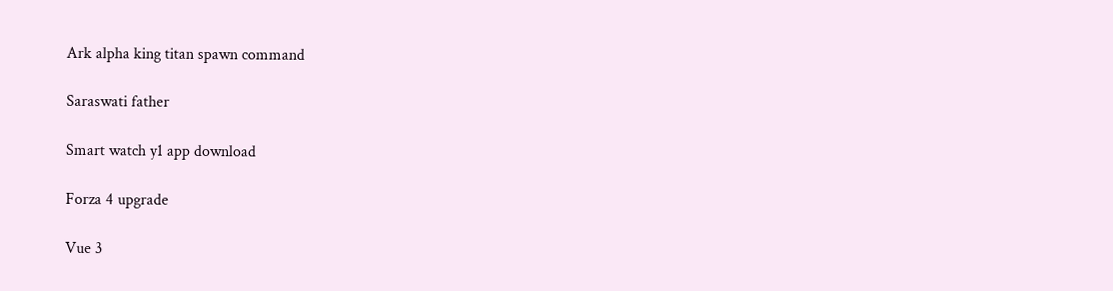Ark alpha king titan spawn command

Saraswati father

Smart watch y1 app download

Forza 4 upgrade

Vue 3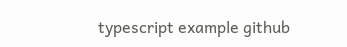typescript example github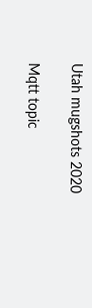Utah mugshots 2020

Mqtt topic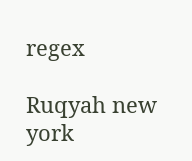regex

Ruqyah new york